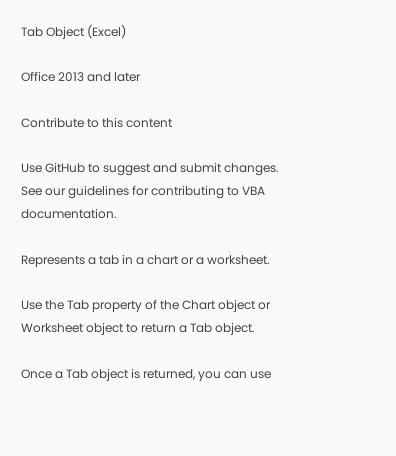Tab Object (Excel)

Office 2013 and later

Contribute to this content

Use GitHub to suggest and submit changes. See our guidelines for contributing to VBA documentation.

Represents a tab in a chart or a worksheet.

Use the Tab property of the Chart object or Worksheet object to return a Tab object.

Once a Tab object is returned, you can use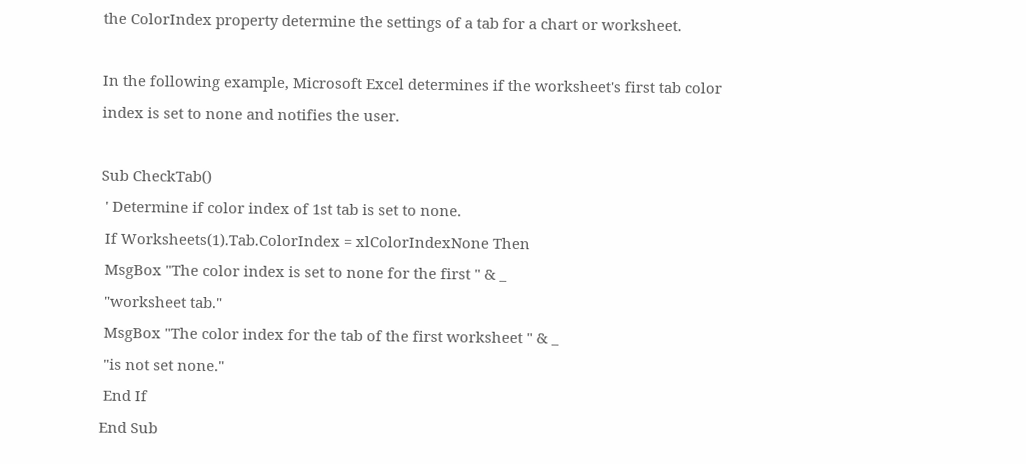the ColorIndex property determine the settings of a tab for a chart or worksheet.

In the following example, Microsoft Excel determines if the worksheet's first tab color index is set to none and notifies the user.

Sub CheckTab()
 ' Determine if color index of 1st tab is set to none.
 If Worksheets(1).Tab.ColorIndex = xlColorIndexNone Then
 MsgBox "The color index is set to none for the first " & _
 "worksheet tab."
 MsgBox "The color index for the tab of the first worksheet " & _
 "is not set none."
 End If
End Sub